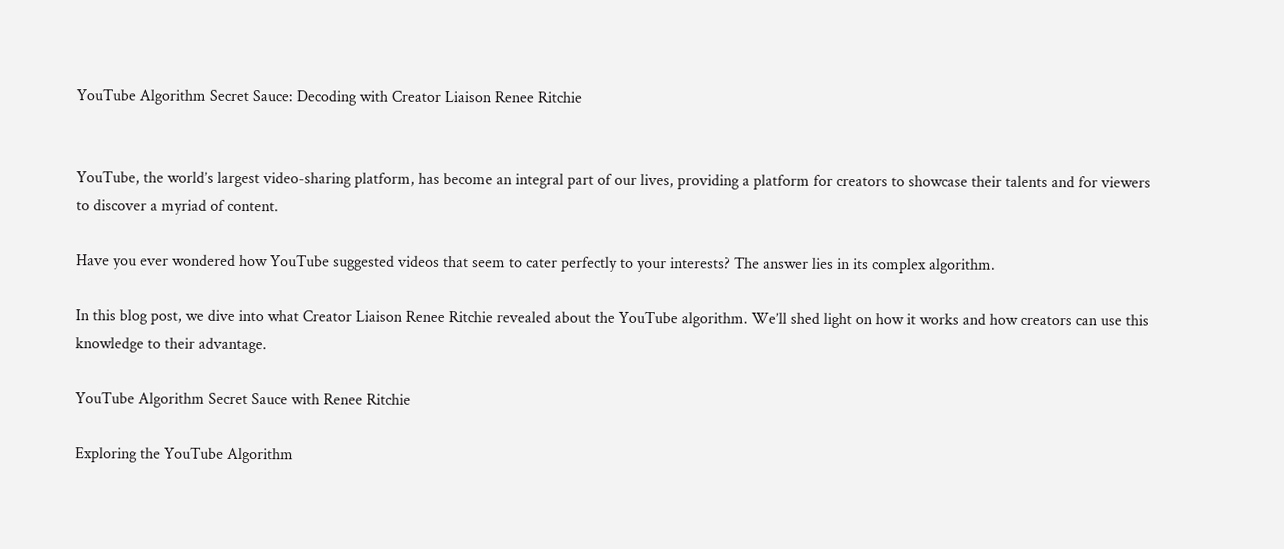YouTube Algorithm Secret Sauce: Decoding with Creator Liaison Renee Ritchie


YouTube, the world’s largest video-sharing platform, has become an integral part of our lives, providing a platform for creators to showcase their talents and for viewers to discover a myriad of content.

Have you ever wondered how YouTube suggested videos that seem to cater perfectly to your interests? The answer lies in its complex algorithm.

In this blog post, we dive into what Creator Liaison Renee Ritchie revealed about the YouTube algorithm. We’ll shed light on how it works and how creators can use this knowledge to their advantage.

YouTube Algorithm Secret Sauce with Renee Ritchie

Exploring the YouTube Algorithm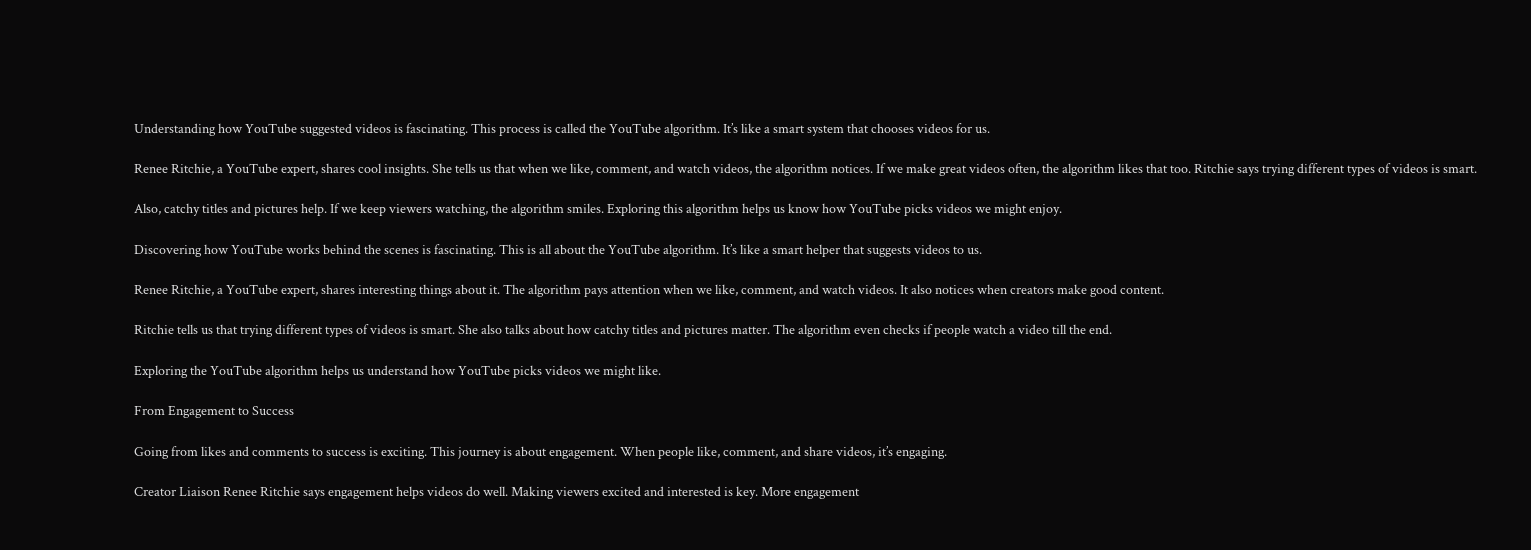Understanding how YouTube suggested videos is fascinating. This process is called the YouTube algorithm. It’s like a smart system that chooses videos for us.

Renee Ritchie, a YouTube expert, shares cool insights. She tells us that when we like, comment, and watch videos, the algorithm notices. If we make great videos often, the algorithm likes that too. Ritchie says trying different types of videos is smart.

Also, catchy titles and pictures help. If we keep viewers watching, the algorithm smiles. Exploring this algorithm helps us know how YouTube picks videos we might enjoy.

Discovering how YouTube works behind the scenes is fascinating. This is all about the YouTube algorithm. It’s like a smart helper that suggests videos to us.

Renee Ritchie, a YouTube expert, shares interesting things about it. The algorithm pays attention when we like, comment, and watch videos. It also notices when creators make good content.

Ritchie tells us that trying different types of videos is smart. She also talks about how catchy titles and pictures matter. The algorithm even checks if people watch a video till the end.

Exploring the YouTube algorithm helps us understand how YouTube picks videos we might like.

From Engagement to Success

Going from likes and comments to success is exciting. This journey is about engagement. When people like, comment, and share videos, it’s engaging.

Creator Liaison Renee Ritchie says engagement helps videos do well. Making viewers excited and interested is key. More engagement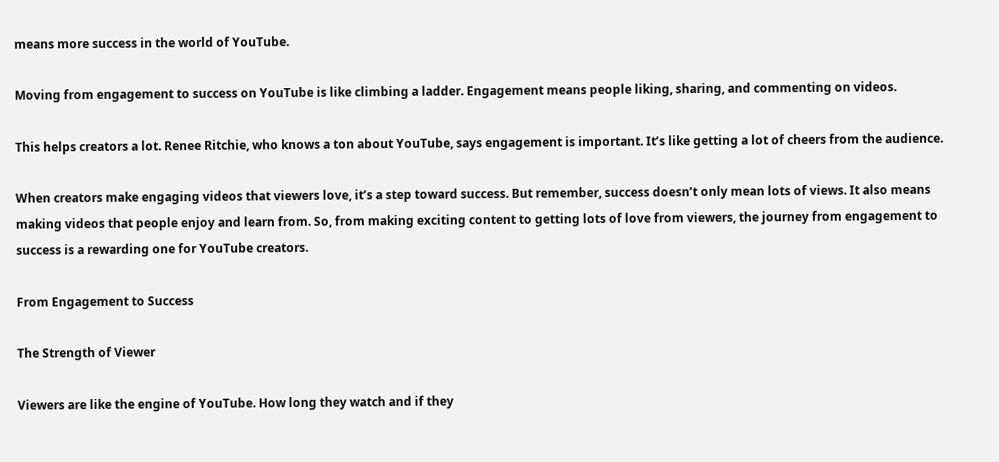means more success in the world of YouTube.

Moving from engagement to success on YouTube is like climbing a ladder. Engagement means people liking, sharing, and commenting on videos.

This helps creators a lot. Renee Ritchie, who knows a ton about YouTube, says engagement is important. It’s like getting a lot of cheers from the audience.

When creators make engaging videos that viewers love, it’s a step toward success. But remember, success doesn’t only mean lots of views. It also means making videos that people enjoy and learn from. So, from making exciting content to getting lots of love from viewers, the journey from engagement to success is a rewarding one for YouTube creators.

From Engagement to Success

The Strength of Viewer

Viewers are like the engine of YouTube. How long they watch and if they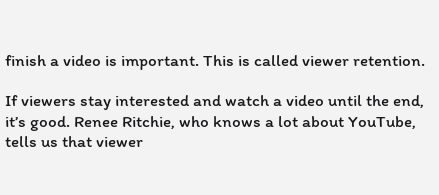finish a video is important. This is called viewer retention.

If viewers stay interested and watch a video until the end, it’s good. Renee Ritchie, who knows a lot about YouTube, tells us that viewer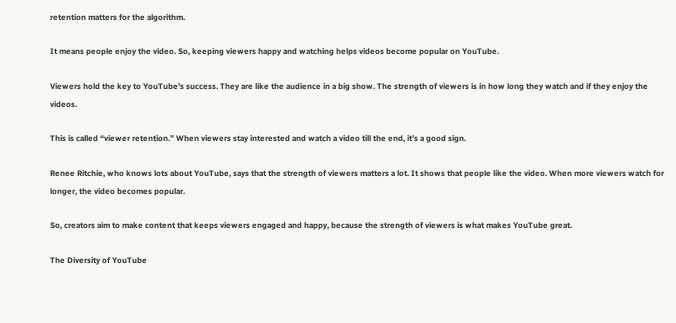retention matters for the algorithm.

It means people enjoy the video. So, keeping viewers happy and watching helps videos become popular on YouTube.

Viewers hold the key to YouTube’s success. They are like the audience in a big show. The strength of viewers is in how long they watch and if they enjoy the videos.

This is called “viewer retention.” When viewers stay interested and watch a video till the end, it’s a good sign.

Renee Ritchie, who knows lots about YouTube, says that the strength of viewers matters a lot. It shows that people like the video. When more viewers watch for longer, the video becomes popular.

So, creators aim to make content that keeps viewers engaged and happy, because the strength of viewers is what makes YouTube great.

The Diversity of YouTube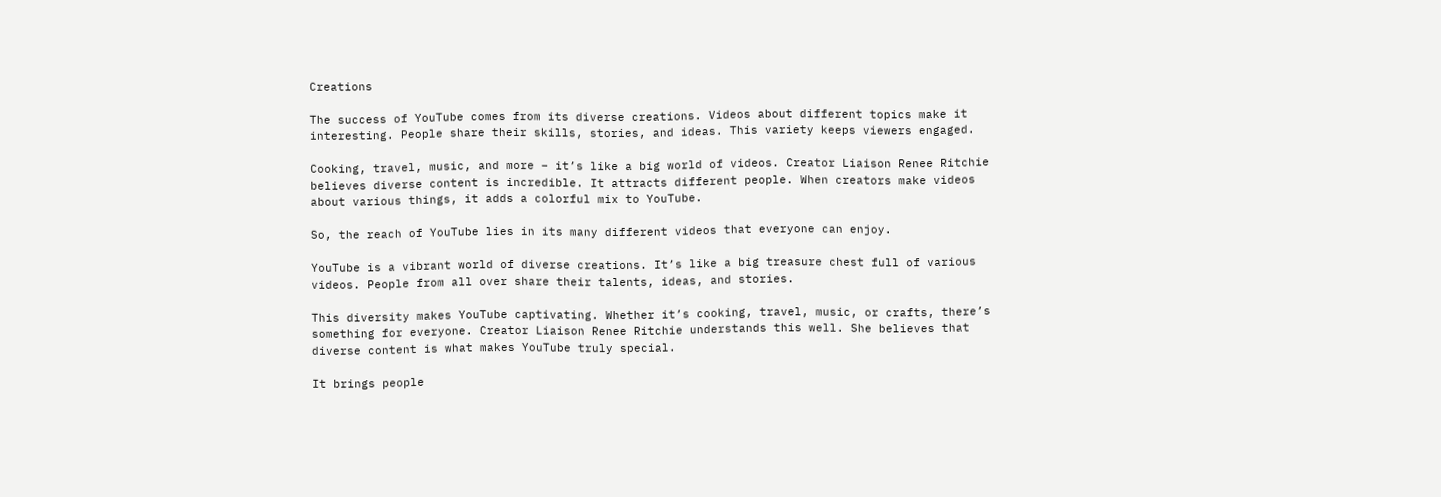Creations

The success of YouTube comes from its diverse creations. Videos about different topics make it interesting. People share their skills, stories, and ideas. This variety keeps viewers engaged.

Cooking, travel, music, and more – it’s like a big world of videos. Creator Liaison Renee Ritchie believes diverse content is incredible. It attracts different people. When creators make videos about various things, it adds a colorful mix to YouTube.

So, the reach of YouTube lies in its many different videos that everyone can enjoy.

YouTube is a vibrant world of diverse creations. It’s like a big treasure chest full of various videos. People from all over share their talents, ideas, and stories.

This diversity makes YouTube captivating. Whether it’s cooking, travel, music, or crafts, there’s something for everyone. Creator Liaison Renee Ritchie understands this well. She believes that diverse content is what makes YouTube truly special.

It brings people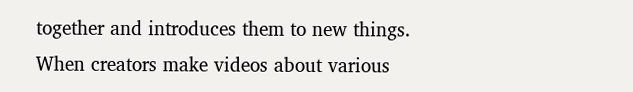together and introduces them to new things. When creators make videos about various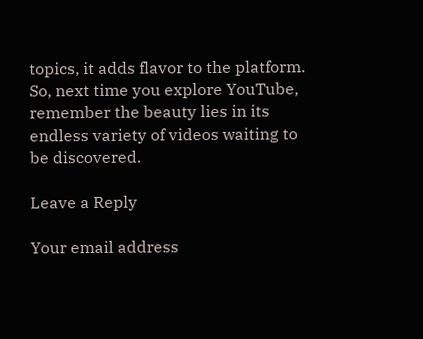topics, it adds flavor to the platform. So, next time you explore YouTube, remember the beauty lies in its endless variety of videos waiting to be discovered.

Leave a Reply

Your email address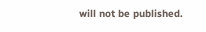will not be published.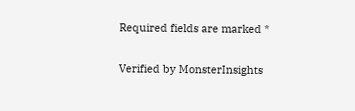Required fields are marked *

Verified by MonsterInsights